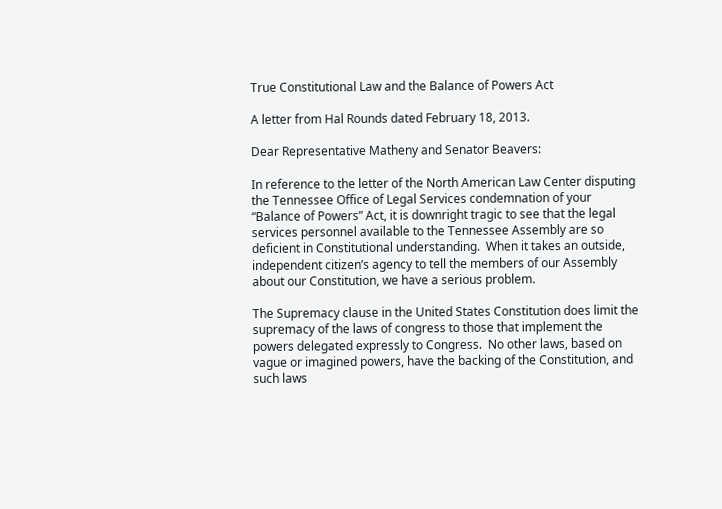True Constitutional Law and the Balance of Powers Act

A letter from Hal Rounds dated February 18, 2013.

Dear Representative Matheny and Senator Beavers:

In reference to the letter of the North American Law Center disputing the Tennessee Office of Legal Services condemnation of your “Balance of Powers” Act, it is downright tragic to see that the legal services personnel available to the Tennessee Assembly are so deficient in Constitutional understanding.  When it takes an outside, independent citizen’s agency to tell the members of our Assembly about our Constitution, we have a serious problem.

The Supremacy clause in the United States Constitution does limit the supremacy of the laws of congress to those that implement the powers delegated expressly to Congress.  No other laws, based on vague or imagined powers, have the backing of the Constitution, and such laws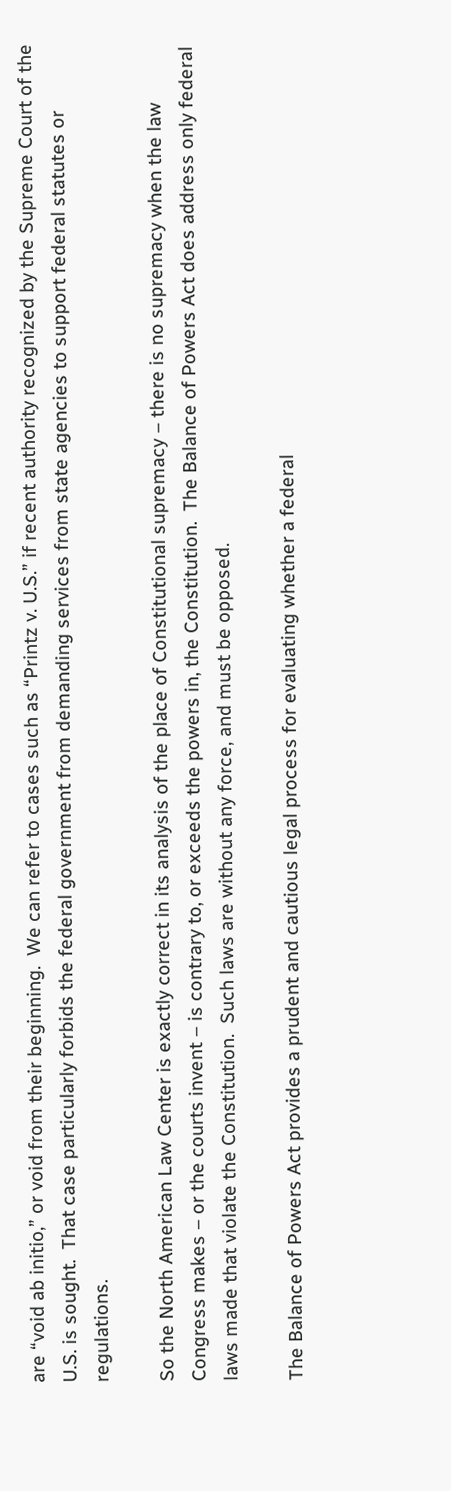are “void ab initio,” or void from their beginning.  We can refer to cases such as “Printz v. U.S.” if recent authority recognized by the Supreme Court of the U.S. is sought.  That case particularly forbids the federal government from demanding services from state agencies to support federal statutes or regulations.

So the North American Law Center is exactly correct in its analysis of the place of Constitutional supremacy – there is no supremacy when the law Congress makes – or the courts invent – is contrary to, or exceeds the powers in, the Constitution.  The Balance of Powers Act does address only federal laws made that violate the Constitution.  Such laws are without any force, and must be opposed.

The Balance of Powers Act provides a prudent and cautious legal process for evaluating whether a federal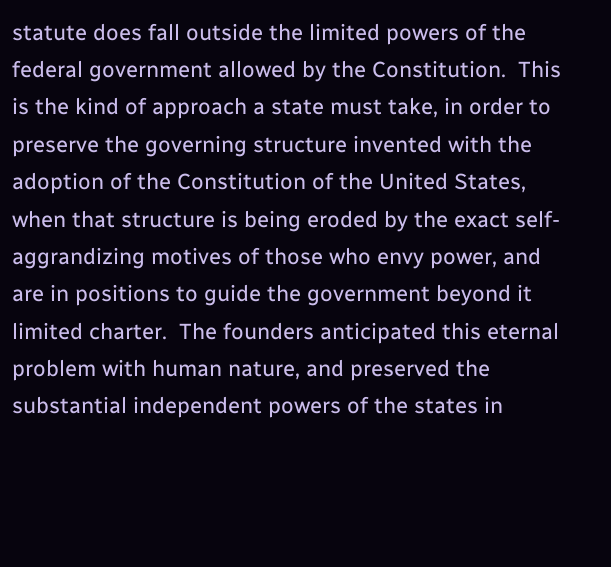statute does fall outside the limited powers of the federal government allowed by the Constitution.  This is the kind of approach a state must take, in order to preserve the governing structure invented with the adoption of the Constitution of the United States, when that structure is being eroded by the exact self-aggrandizing motives of those who envy power, and are in positions to guide the government beyond it limited charter.  The founders anticipated this eternal problem with human nature, and preserved the substantial independent powers of the states in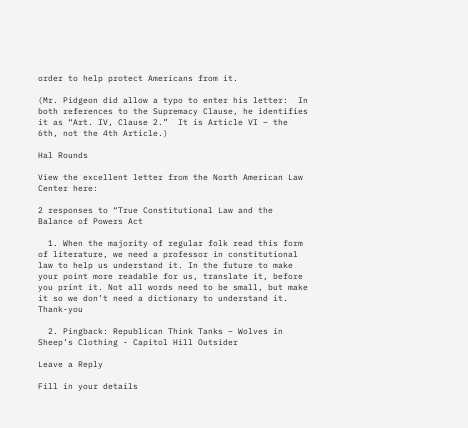order to help protect Americans from it.

(Mr. Pidgeon did allow a typo to enter his letter:  In both references to the Supremacy Clause, he identifies it as “Art. IV, Clause 2.”  It is Article VI – the 6th, not the 4th Article.)

Hal Rounds

View the excellent letter from the North American Law Center here:

2 responses to “True Constitutional Law and the Balance of Powers Act

  1. When the majority of regular folk read this form of literature, we need a professor in constitutional law to help us understand it. In the future to make your point more readable for us, translate it, before you print it. Not all words need to be small, but make it so we don’t need a dictionary to understand it. Thank-you

  2. Pingback: Republican Think Tanks – Wolves in Sheep’s Clothing - Capitol Hill Outsider

Leave a Reply

Fill in your details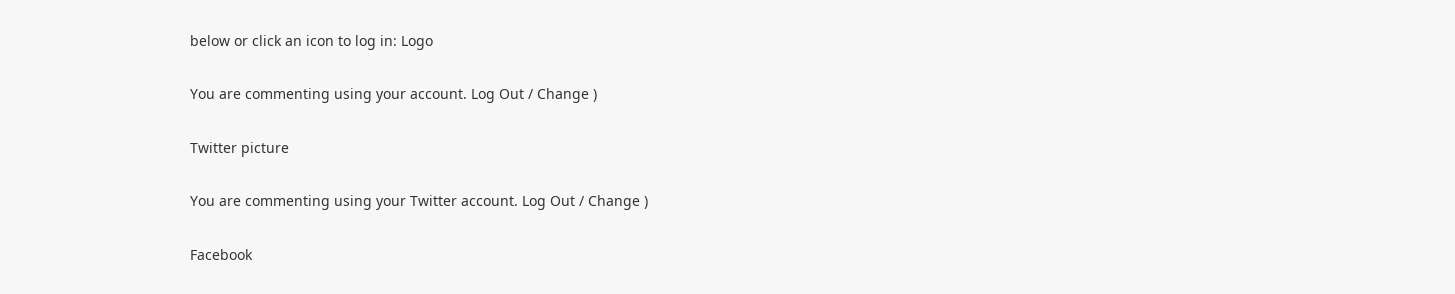below or click an icon to log in: Logo

You are commenting using your account. Log Out / Change )

Twitter picture

You are commenting using your Twitter account. Log Out / Change )

Facebook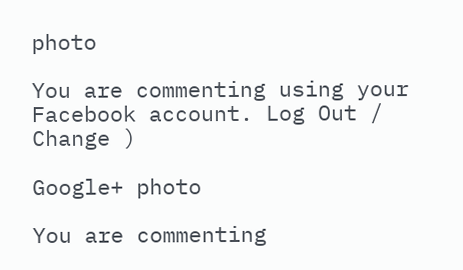photo

You are commenting using your Facebook account. Log Out / Change )

Google+ photo

You are commenting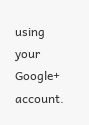using your Google+ account.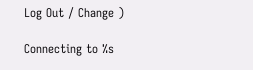Log Out / Change )

Connecting to %s